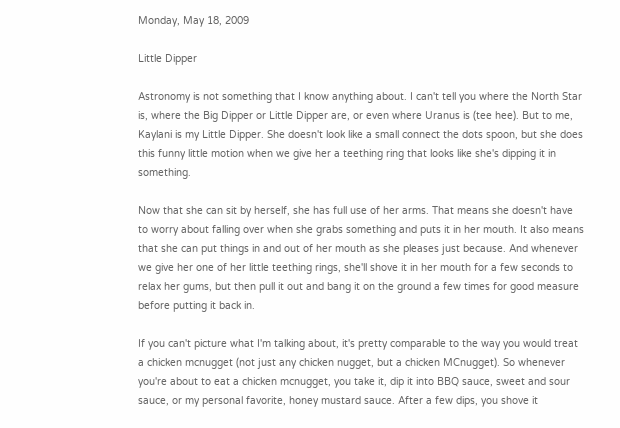Monday, May 18, 2009

Little Dipper

Astronomy is not something that I know anything about. I can't tell you where the North Star is, where the Big Dipper or Little Dipper are, or even where Uranus is (tee hee). But to me, Kaylani is my Little Dipper. She doesn't look like a small connect the dots spoon, but she does this funny little motion when we give her a teething ring that looks like she's dipping it in something.

Now that she can sit by herself, she has full use of her arms. That means she doesn't have to worry about falling over when she grabs something and puts it in her mouth. It also means that she can put things in and out of her mouth as she pleases just because. And whenever we give her one of her little teething rings, she'll shove it in her mouth for a few seconds to relax her gums, but then pull it out and bang it on the ground a few times for good measure before putting it back in.

If you can't picture what I'm talking about, it's pretty comparable to the way you would treat a chicken mcnugget (not just any chicken nugget, but a chicken MCnugget). So whenever you're about to eat a chicken mcnugget, you take it, dip it into BBQ sauce, sweet and sour sauce, or my personal favorite, honey mustard sauce. After a few dips, you shove it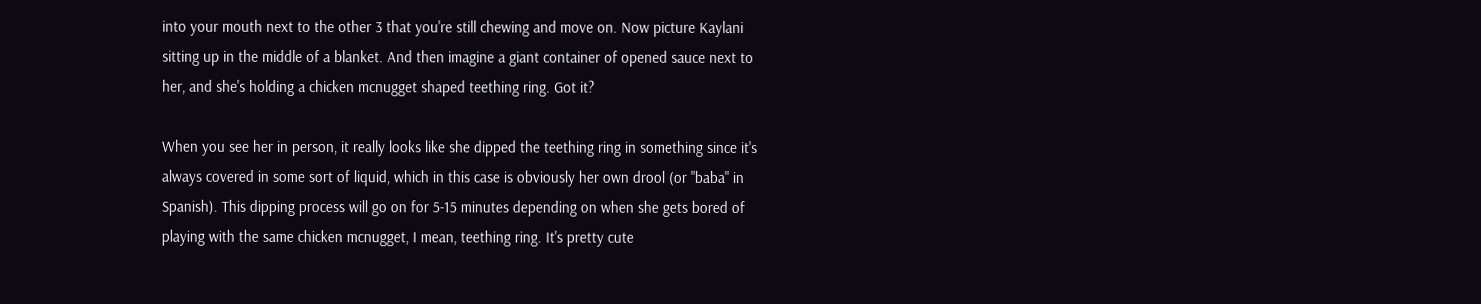into your mouth next to the other 3 that you're still chewing and move on. Now picture Kaylani sitting up in the middle of a blanket. And then imagine a giant container of opened sauce next to her, and she's holding a chicken mcnugget shaped teething ring. Got it?

When you see her in person, it really looks like she dipped the teething ring in something since it's always covered in some sort of liquid, which in this case is obviously her own drool (or "baba" in Spanish). This dipping process will go on for 5-15 minutes depending on when she gets bored of playing with the same chicken mcnugget, I mean, teething ring. It's pretty cute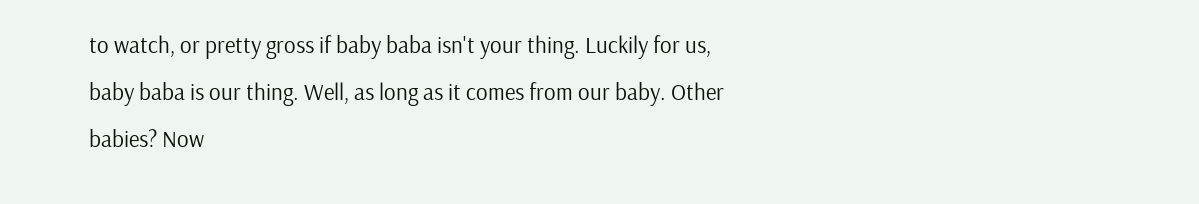to watch, or pretty gross if baby baba isn't your thing. Luckily for us, baby baba is our thing. Well, as long as it comes from our baby. Other babies? Now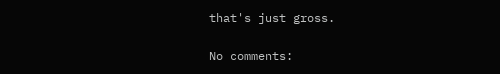that's just gross.

No comments: